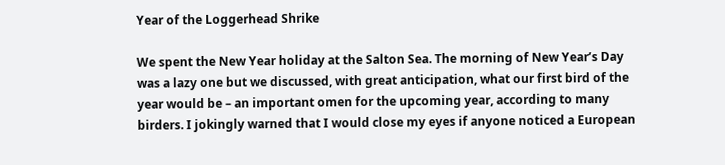Year of the Loggerhead Shrike

We spent the New Year holiday at the Salton Sea. The morning of New Year’s Day was a lazy one but we discussed, with great anticipation, what our first bird of the year would be – an important omen for the upcoming year, according to many birders. I jokingly warned that I would close my eyes if anyone noticed a European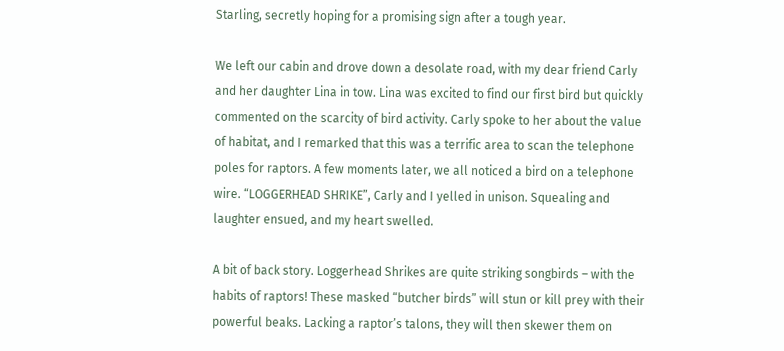Starling, secretly hoping for a promising sign after a tough year.

We left our cabin and drove down a desolate road, with my dear friend Carly and her daughter Lina in tow. Lina was excited to find our first bird but quickly commented on the scarcity of bird activity. Carly spoke to her about the value of habitat, and I remarked that this was a terrific area to scan the telephone poles for raptors. A few moments later, we all noticed a bird on a telephone wire. “LOGGERHEAD SHRIKE”, Carly and I yelled in unison. Squealing and laughter ensued, and my heart swelled.

A bit of back story. Loggerhead Shrikes are quite striking songbirds – with the habits of raptors! These masked “butcher birds” will stun or kill prey with their powerful beaks. Lacking a raptor’s talons, they will then skewer them on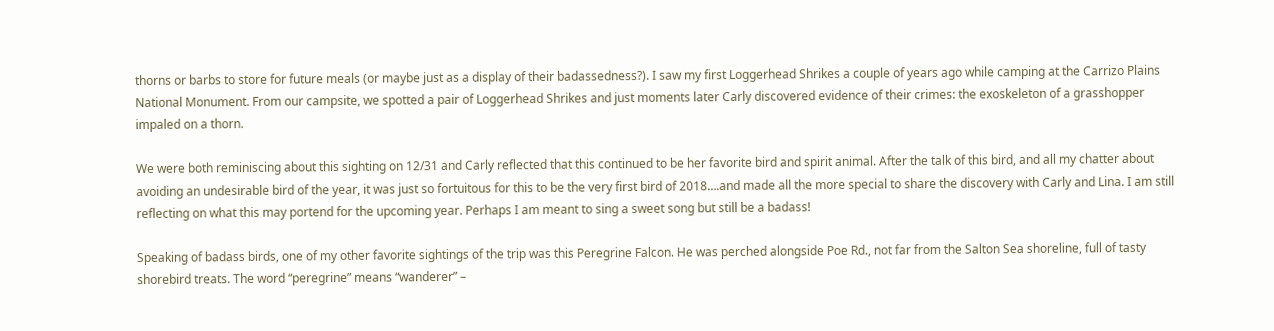thorns or barbs to store for future meals (or maybe just as a display of their badassedness?). I saw my first Loggerhead Shrikes a couple of years ago while camping at the Carrizo Plains National Monument. From our campsite, we spotted a pair of Loggerhead Shrikes and just moments later Carly discovered evidence of their crimes: the exoskeleton of a grasshopper impaled on a thorn.

We were both reminiscing about this sighting on 12/31 and Carly reflected that this continued to be her favorite bird and spirit animal. After the talk of this bird, and all my chatter about avoiding an undesirable bird of the year, it was just so fortuitous for this to be the very first bird of 2018….and made all the more special to share the discovery with Carly and Lina. I am still reflecting on what this may portend for the upcoming year. Perhaps I am meant to sing a sweet song but still be a badass!

Speaking of badass birds, one of my other favorite sightings of the trip was this Peregrine Falcon. He was perched alongside Poe Rd., not far from the Salton Sea shoreline, full of tasty shorebird treats. The word “peregrine” means “wanderer” –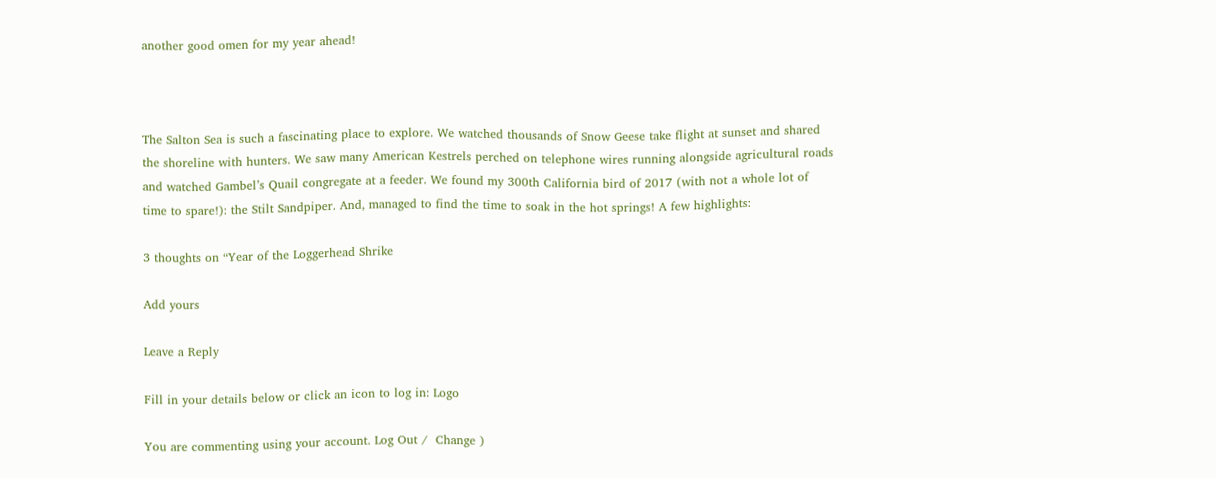another good omen for my year ahead!



The Salton Sea is such a fascinating place to explore. We watched thousands of Snow Geese take flight at sunset and shared the shoreline with hunters. We saw many American Kestrels perched on telephone wires running alongside agricultural roads and watched Gambel’s Quail congregate at a feeder. We found my 300th California bird of 2017 (with not a whole lot of time to spare!): the Stilt Sandpiper. And, managed to find the time to soak in the hot springs! A few highlights:

3 thoughts on “Year of the Loggerhead Shrike

Add yours

Leave a Reply

Fill in your details below or click an icon to log in: Logo

You are commenting using your account. Log Out /  Change )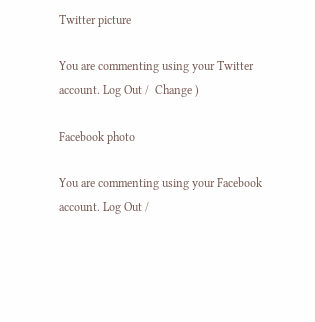Twitter picture

You are commenting using your Twitter account. Log Out /  Change )

Facebook photo

You are commenting using your Facebook account. Log Out /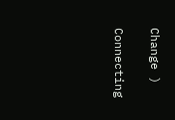Change )

Connecting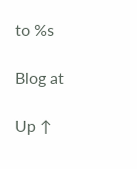to %s

Blog at

Up ↑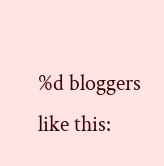%d bloggers like this: